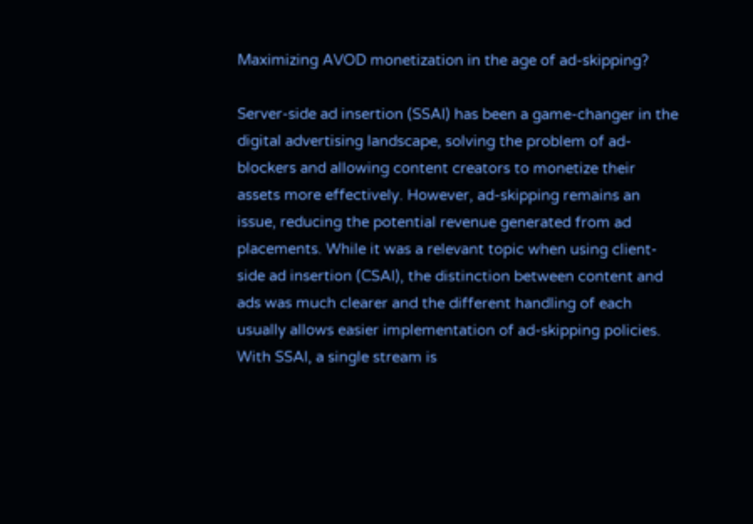Maximizing AVOD monetization in the age of ad-skipping?

Server-side ad insertion (SSAI) has been a game-changer in the digital advertising landscape, solving the problem of ad-blockers and allowing content creators to monetize their assets more effectively. However, ad-skipping remains an issue, reducing the potential revenue generated from ad placements. While it was a relevant topic when using client-side ad insertion (CSAI), the distinction between content and ads was much clearer and the different handling of each usually allows easier implementation of ad-skipping policies. With SSAI, a single stream is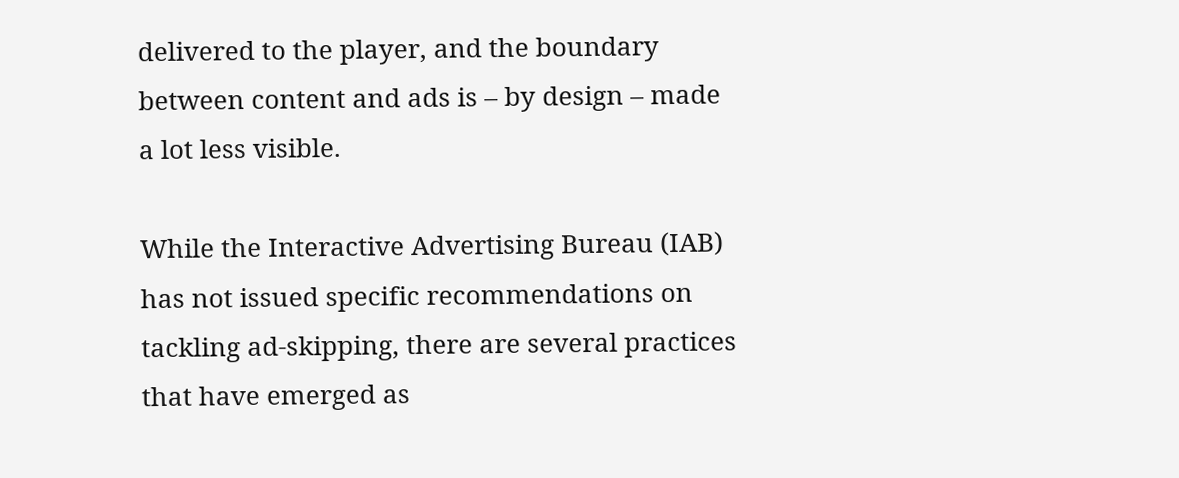delivered to the player, and the boundary between content and ads is – by design – made a lot less visible.

While the Interactive Advertising Bureau (IAB) has not issued specific recommendations on tackling ad-skipping, there are several practices that have emerged as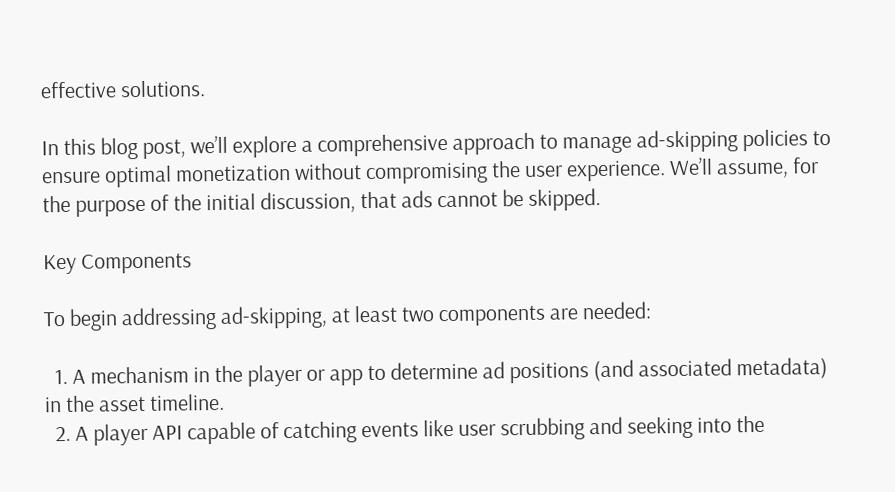effective solutions.

In this blog post, we’ll explore a comprehensive approach to manage ad-skipping policies to ensure optimal monetization without compromising the user experience. We’ll assume, for the purpose of the initial discussion, that ads cannot be skipped.

Key Components

To begin addressing ad-skipping, at least two components are needed:

  1. A mechanism in the player or app to determine ad positions (and associated metadata) in the asset timeline.
  2. A player API capable of catching events like user scrubbing and seeking into the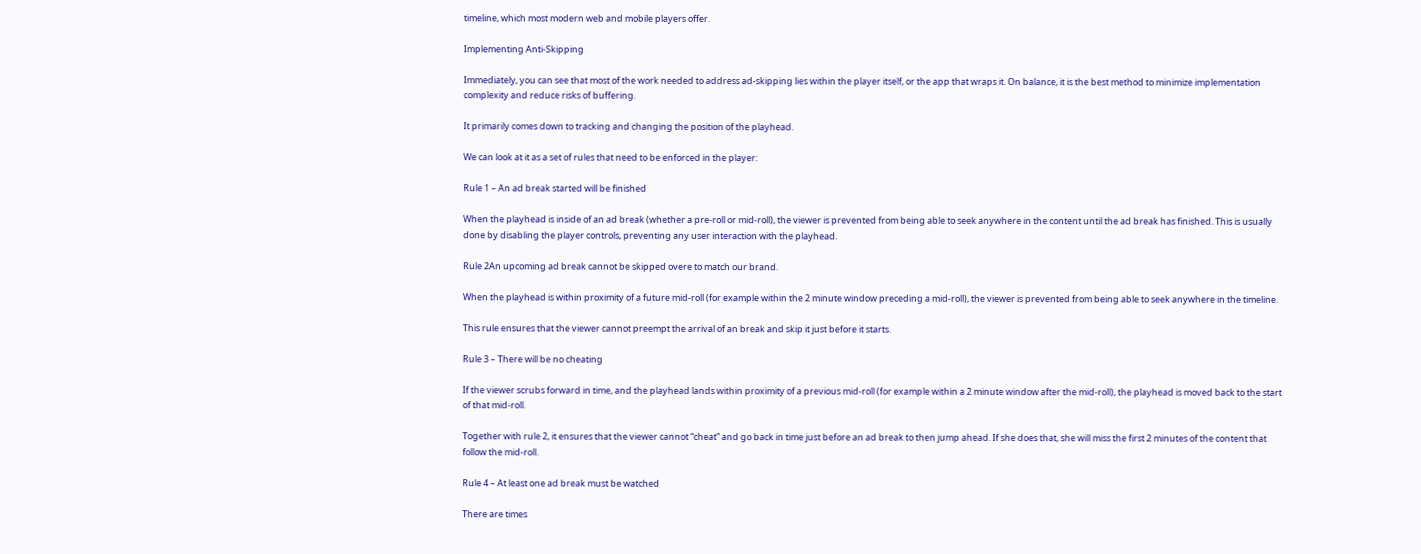timeline, which most modern web and mobile players offer.

Implementing Anti-Skipping

Immediately, you can see that most of the work needed to address ad-skipping lies within the player itself, or the app that wraps it. On balance, it is the best method to minimize implementation complexity and reduce risks of buffering.

It primarily comes down to tracking and changing the position of the playhead.

We can look at it as a set of rules that need to be enforced in the player:

Rule 1 – An ad break started will be finished

When the playhead is inside of an ad break (whether a pre-roll or mid-roll), the viewer is prevented from being able to seek anywhere in the content until the ad break has finished. This is usually done by disabling the player controls, preventing any user interaction with the playhead.

Rule 2An upcoming ad break cannot be skipped overe to match our brand.

When the playhead is within proximity of a future mid-roll (for example within the 2 minute window preceding a mid-roll), the viewer is prevented from being able to seek anywhere in the timeline.

This rule ensures that the viewer cannot preempt the arrival of an break and skip it just before it starts.

Rule 3 – There will be no cheating

If the viewer scrubs forward in time, and the playhead lands within proximity of a previous mid-roll (for example within a 2 minute window after the mid-roll), the playhead is moved back to the start of that mid-roll.

Together with rule 2, it ensures that the viewer cannot “cheat” and go back in time just before an ad break to then jump ahead. If she does that, she will miss the first 2 minutes of the content that follow the mid-roll.

Rule 4 – At least one ad break must be watched

There are times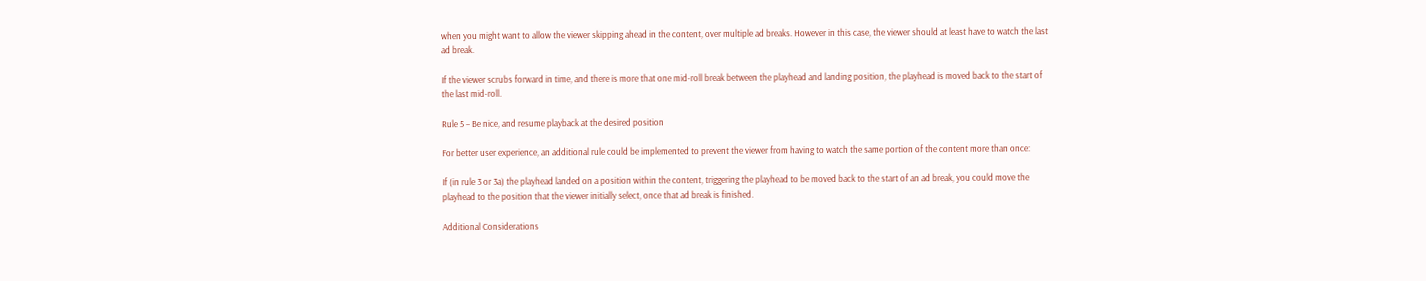when you might want to allow the viewer skipping ahead in the content, over multiple ad breaks. However in this case, the viewer should at least have to watch the last ad break.

If the viewer scrubs forward in time, and there is more that one mid-roll break between the playhead and landing position, the playhead is moved back to the start of the last mid-roll.

Rule 5 – Be nice, and resume playback at the desired position

For better user experience, an additional rule could be implemented to prevent the viewer from having to watch the same portion of the content more than once:

If (in rule 3 or 3a) the playhead landed on a position within the content, triggering the playhead to be moved back to the start of an ad break, you could move the playhead to the position that the viewer initially select, once that ad break is finished.

Additional Considerations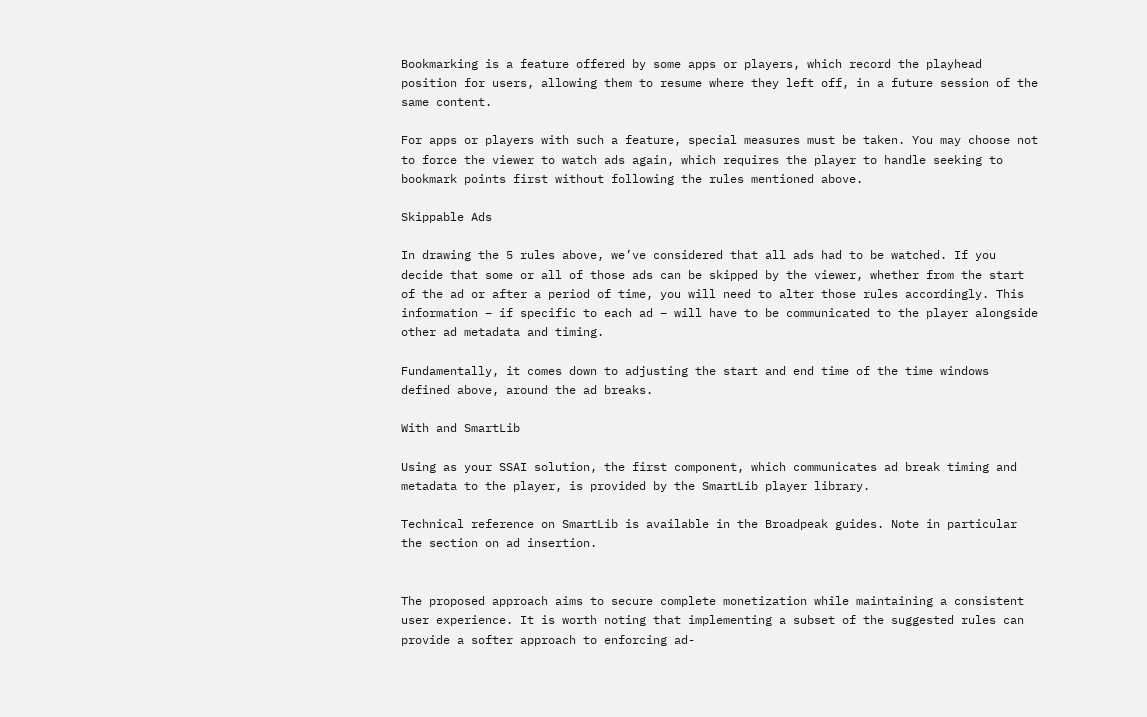Bookmarking is a feature offered by some apps or players, which record the playhead position for users, allowing them to resume where they left off, in a future session of the same content.

For apps or players with such a feature, special measures must be taken. You may choose not to force the viewer to watch ads again, which requires the player to handle seeking to bookmark points first without following the rules mentioned above.

Skippable Ads

In drawing the 5 rules above, we’ve considered that all ads had to be watched. If you decide that some or all of those ads can be skipped by the viewer, whether from the start of the ad or after a period of time, you will need to alter those rules accordingly. This information – if specific to each ad – will have to be communicated to the player alongside other ad metadata and timing.

Fundamentally, it comes down to adjusting the start and end time of the time windows defined above, around the ad breaks.

With and SmartLib

Using as your SSAI solution, the first component, which communicates ad break timing and metadata to the player, is provided by the SmartLib player library.

Technical reference on SmartLib is available in the Broadpeak guides. Note in particular the section on ad insertion.


The proposed approach aims to secure complete monetization while maintaining a consistent user experience. It is worth noting that implementing a subset of the suggested rules can provide a softer approach to enforcing ad-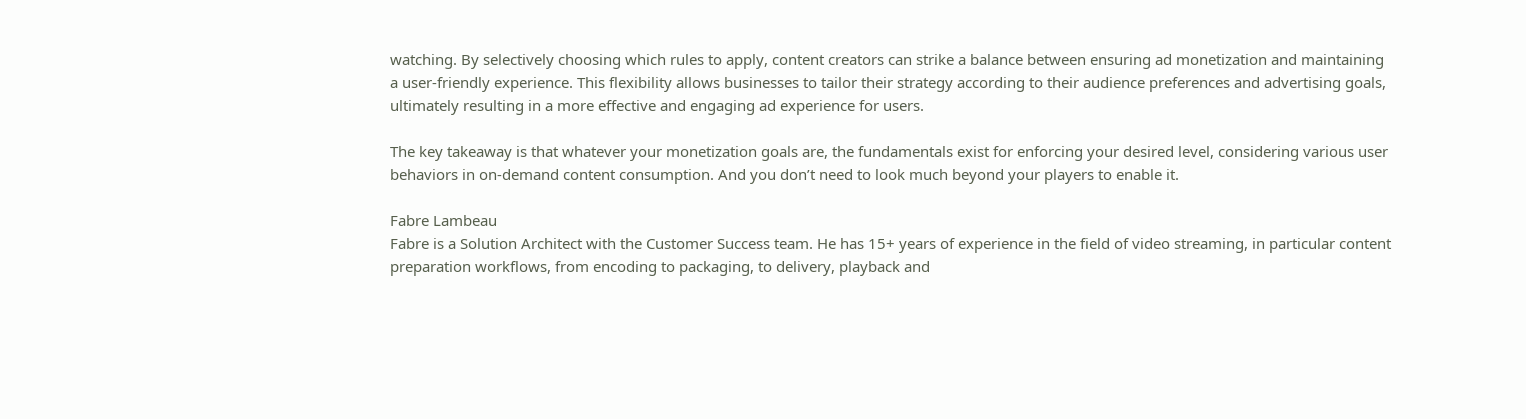watching. By selectively choosing which rules to apply, content creators can strike a balance between ensuring ad monetization and maintaining a user-friendly experience. This flexibility allows businesses to tailor their strategy according to their audience preferences and advertising goals, ultimately resulting in a more effective and engaging ad experience for users.

The key takeaway is that whatever your monetization goals are, the fundamentals exist for enforcing your desired level, considering various user behaviors in on-demand content consumption. And you don’t need to look much beyond your players to enable it.

Fabre Lambeau
Fabre is a Solution Architect with the Customer Success team. He has 15+ years of experience in the field of video streaming, in particular content preparation workflows, from encoding to packaging, to delivery, playback and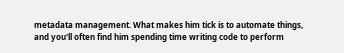metadata management. What makes him tick is to automate things, and you'll often find him spending time writing code to perform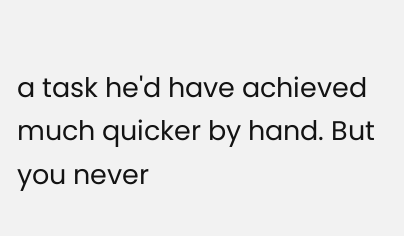a task he'd have achieved much quicker by hand. But you never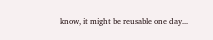know, it might be reusable one day...